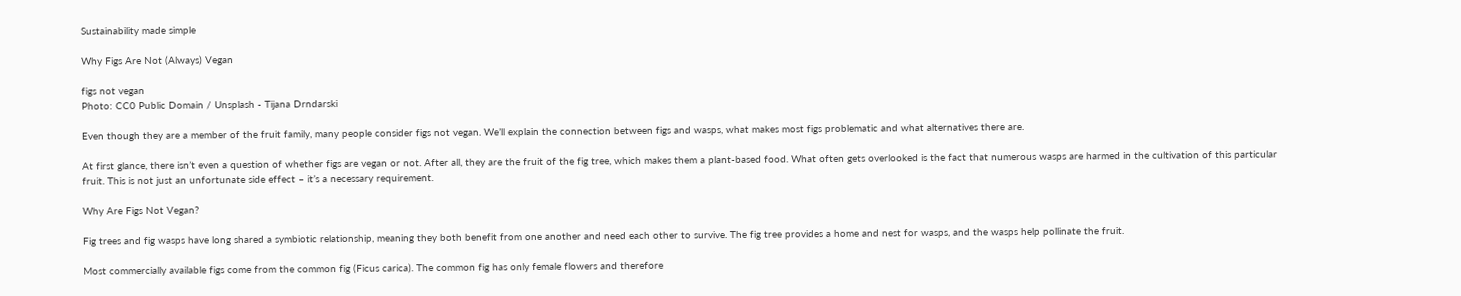Sustainability made simple

Why Figs Are Not (Always) Vegan

figs not vegan
Photo: CC0 Public Domain / Unsplash - Tijana Drndarski

Even though they are a member of the fruit family, many people consider figs not vegan. We’ll explain the connection between figs and wasps, what makes most figs problematic and what alternatives there are.

At first glance, there isn’t even a question of whether figs are vegan or not. After all, they are the fruit of the fig tree, which makes them a plant-based food. What often gets overlooked is the fact that numerous wasps are harmed in the cultivation of this particular fruit. This is not just an unfortunate side effect – it’s a necessary requirement.

Why Are Figs Not Vegan?

Fig trees and fig wasps have long shared a symbiotic relationship, meaning they both benefit from one another and need each other to survive. The fig tree provides a home and nest for wasps, and the wasps help pollinate the fruit.

Most commercially available figs come from the common fig (Ficus carica). The common fig has only female flowers and therefore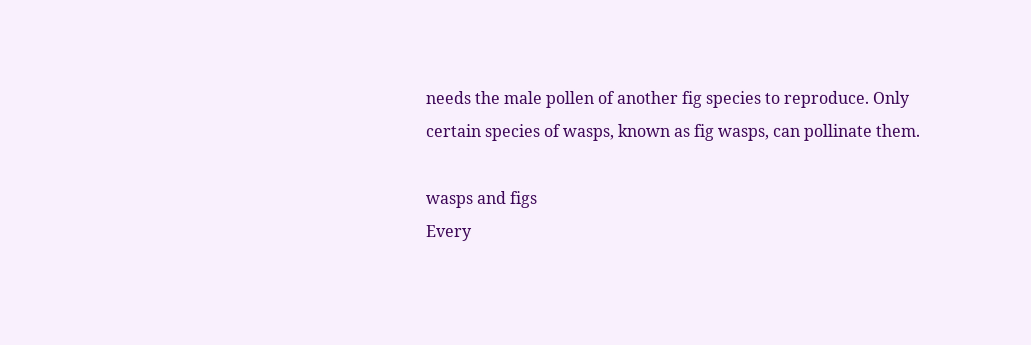needs the male pollen of another fig species to reproduce. Only certain species of wasps, known as fig wasps, can pollinate them.

wasps and figs
Every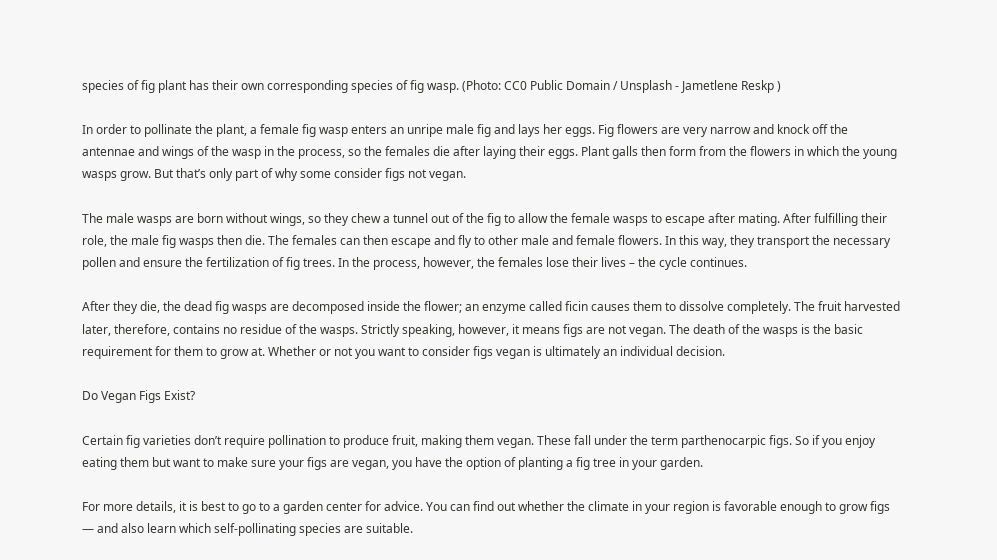species of fig plant has their own corresponding species of fig wasp. (Photo: CC0 Public Domain / Unsplash - Jametlene Reskp )

In order to pollinate the plant, a female fig wasp enters an unripe male fig and lays her eggs. Fig flowers are very narrow and knock off the antennae and wings of the wasp in the process, so the females die after laying their eggs. Plant galls then form from the flowers in which the young wasps grow. But that’s only part of why some consider figs not vegan.

The male wasps are born without wings, so they chew a tunnel out of the fig to allow the female wasps to escape after mating. After fulfilling their role, the male fig wasps then die. The females can then escape and fly to other male and female flowers. In this way, they transport the necessary pollen and ensure the fertilization of fig trees. In the process, however, the females lose their lives – the cycle continues.

After they die, the dead fig wasps are decomposed inside the flower; an enzyme called ficin causes them to dissolve completely. The fruit harvested later, therefore, contains no residue of the wasps. Strictly speaking, however, it means figs are not vegan. The death of the wasps is the basic requirement for them to grow at. Whether or not you want to consider figs vegan is ultimately an individual decision.

Do Vegan Figs Exist?

Certain fig varieties don’t require pollination to produce fruit, making them vegan. These fall under the term parthenocarpic figs. So if you enjoy eating them but want to make sure your figs are vegan, you have the option of planting a fig tree in your garden.

For more details, it is best to go to a garden center for advice. You can find out whether the climate in your region is favorable enough to grow figs — and also learn which self-pollinating species are suitable.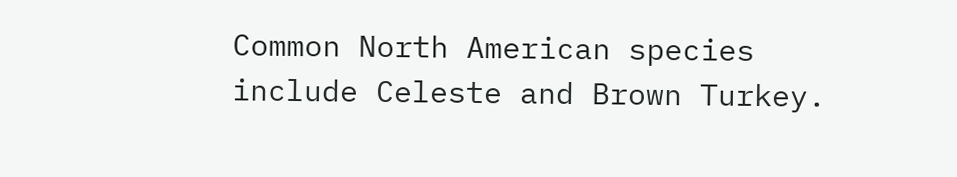Common North American species include Celeste and Brown Turkey.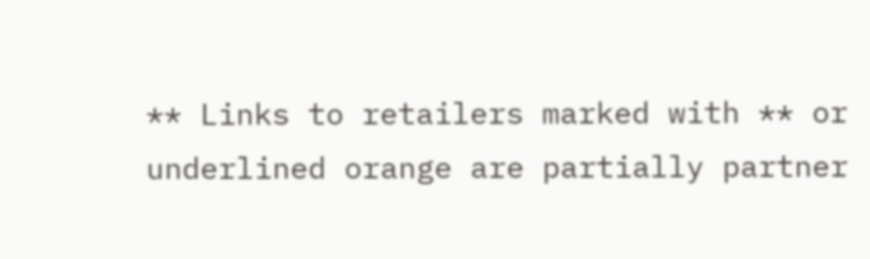** Links to retailers marked with ** or underlined orange are partially partner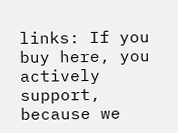links: If you buy here, you actively support, because we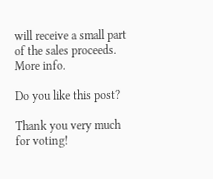will receive a small part of the sales proceeds. More info.

Do you like this post?

Thank you very much for voting!